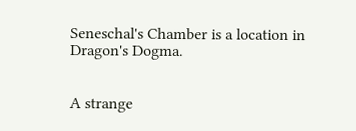Seneschal's Chamber is a location in Dragon's Dogma.


A strange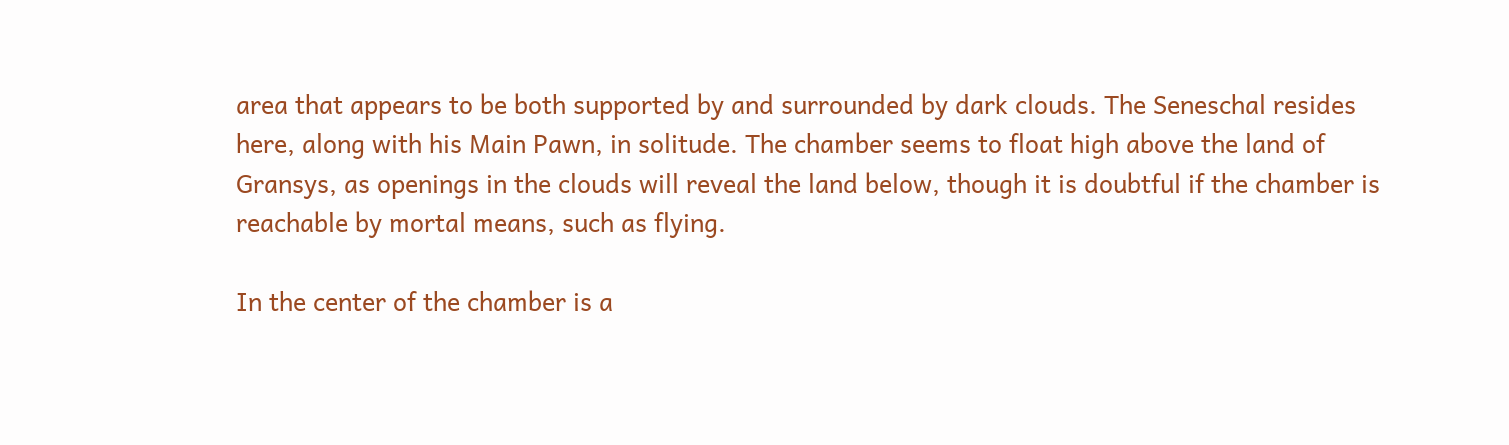area that appears to be both supported by and surrounded by dark clouds. The Seneschal resides here, along with his Main Pawn, in solitude. The chamber seems to float high above the land of Gransys, as openings in the clouds will reveal the land below, though it is doubtful if the chamber is reachable by mortal means, such as flying.

In the center of the chamber is a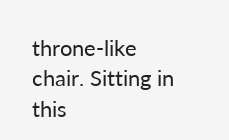throne-like chair. Sitting in this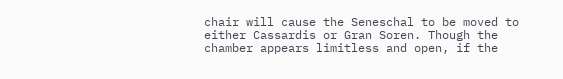chair will cause the Seneschal to be moved to either Cassardis or Gran Soren. Though the chamber appears limitless and open, if the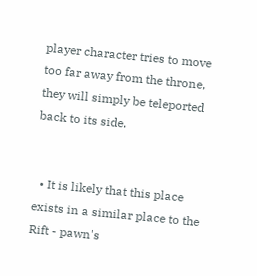player character tries to move too far away from the throne, they will simply be teleported back to its side.


  • It is likely that this place exists in a similar place to the Rift - pawn's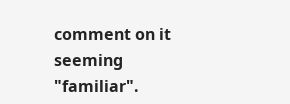comment on it seeming "familiar".